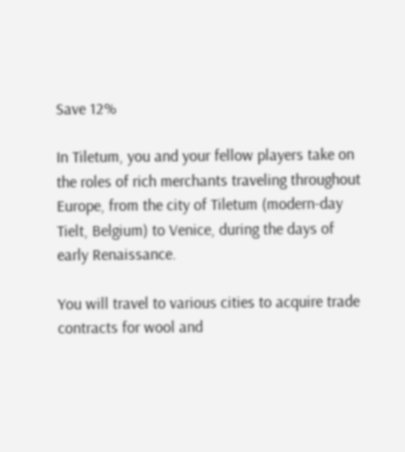Save 12%

In Tiletum, you and your fellow players take on the roles of rich merchants traveling throughout Europe, from the city of Tiletum (modern-day Tielt, Belgium) to Venice, during the days of early Renaissance.

You will travel to various cities to acquire trade contracts for wool and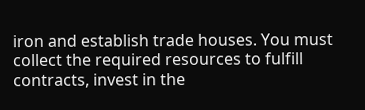iron and establish trade houses. You must collect the required resources to fulfill contracts, invest in the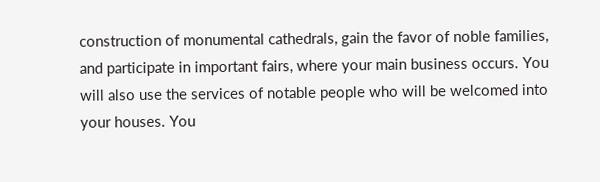construction of monumental cathedrals, gain the favor of noble families, and participate in important fairs, where your main business occurs. You will also use the services of notable people who will be welcomed into your houses. You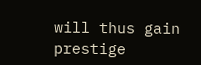will thus gain prestige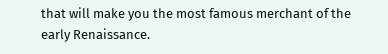that will make you the most famous merchant of the early Renaissance.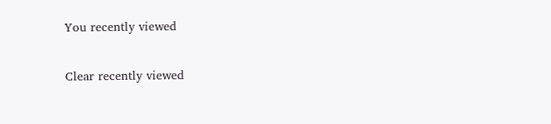You recently viewed

Clear recently viewed